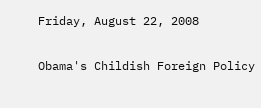Friday, August 22, 2008

Obama's Childish Foreign Policy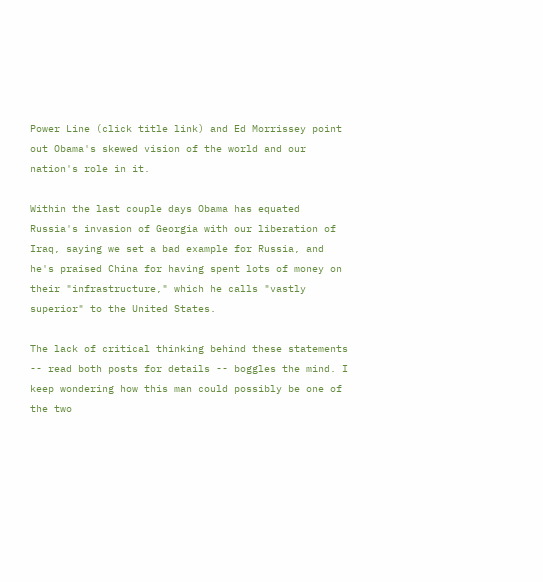Power Line (click title link) and Ed Morrissey point out Obama's skewed vision of the world and our nation's role in it.

Within the last couple days Obama has equated Russia's invasion of Georgia with our liberation of Iraq, saying we set a bad example for Russia, and he's praised China for having spent lots of money on their "infrastructure," which he calls "vastly superior" to the United States.

The lack of critical thinking behind these statements -- read both posts for details -- boggles the mind. I keep wondering how this man could possibly be one of the two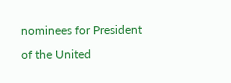nominees for President of the United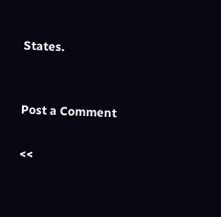States.


Post a Comment

<<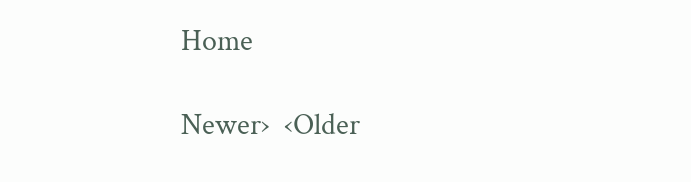Home

Newer›  ‹Older